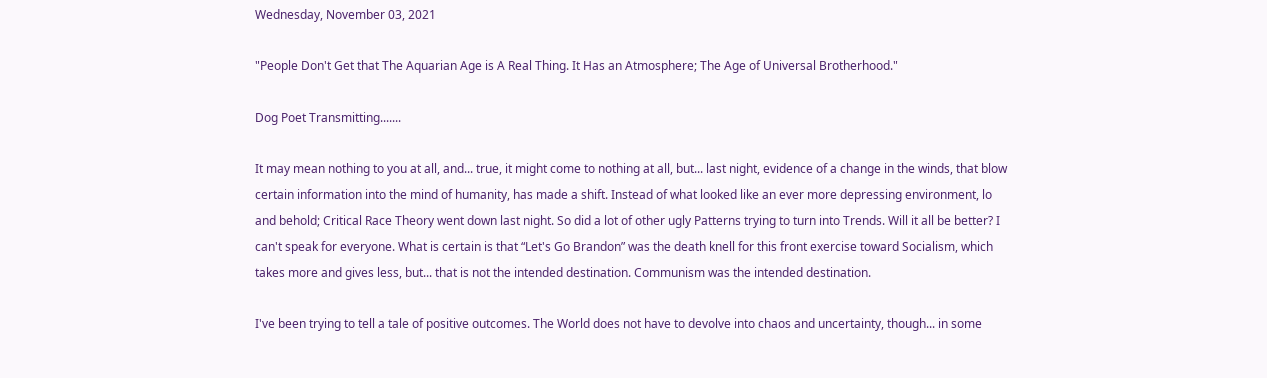Wednesday, November 03, 2021

"People Don't Get that The Aquarian Age is A Real Thing. It Has an Atmosphere; The Age of Universal Brotherhood."

Dog Poet Transmitting.......

It may mean nothing to you at all, and... true, it might come to nothing at all, but... last night, evidence of a change in the winds, that blow certain information into the mind of humanity, has made a shift. Instead of what looked like an ever more depressing environment, lo and behold; Critical Race Theory went down last night. So did a lot of other ugly Patterns trying to turn into Trends. Will it all be better? I can't speak for everyone. What is certain is that “Let's Go Brandon” was the death knell for this front exercise toward Socialism, which takes more and gives less, but... that is not the intended destination. Communism was the intended destination.

I've been trying to tell a tale of positive outcomes. The World does not have to devolve into chaos and uncertainty, though... in some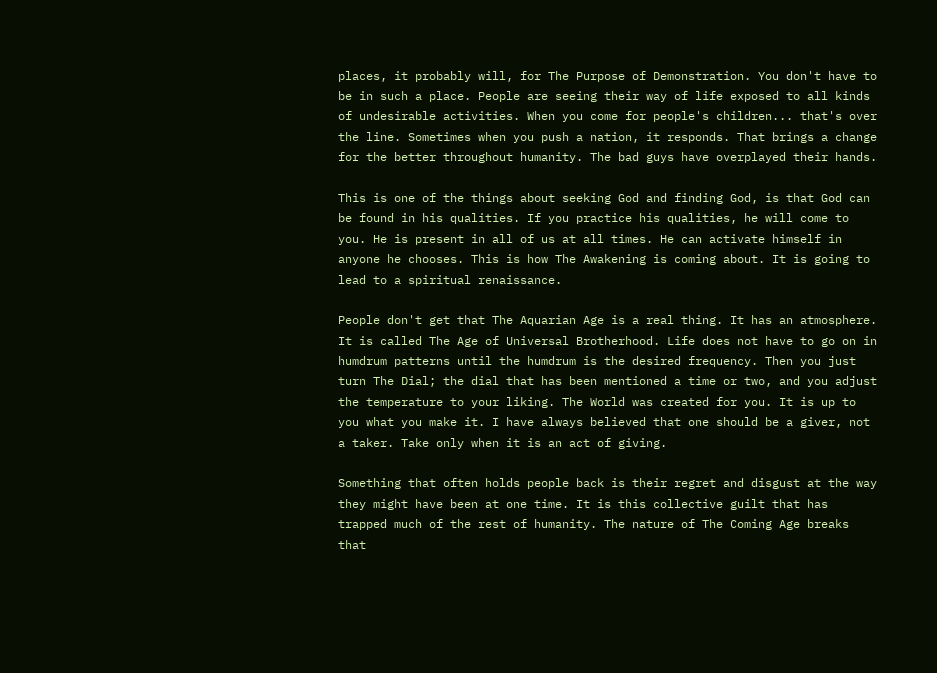places, it probably will, for The Purpose of Demonstration. You don't have to be in such a place. People are seeing their way of life exposed to all kinds of undesirable activities. When you come for people's children... that's over the line. Sometimes when you push a nation, it responds. That brings a change for the better throughout humanity. The bad guys have overplayed their hands.

This is one of the things about seeking God and finding God, is that God can be found in his qualities. If you practice his qualities, he will come to you. He is present in all of us at all times. He can activate himself in anyone he chooses. This is how The Awakening is coming about. It is going to lead to a spiritual renaissance.

People don't get that The Aquarian Age is a real thing. It has an atmosphere. It is called The Age of Universal Brotherhood. Life does not have to go on in humdrum patterns until the humdrum is the desired frequency. Then you just turn The Dial; the dial that has been mentioned a time or two, and you adjust the temperature to your liking. The World was created for you. It is up to you what you make it. I have always believed that one should be a giver, not a taker. Take only when it is an act of giving.

Something that often holds people back is their regret and disgust at the way they might have been at one time. It is this collective guilt that has trapped much of the rest of humanity. The nature of The Coming Age breaks that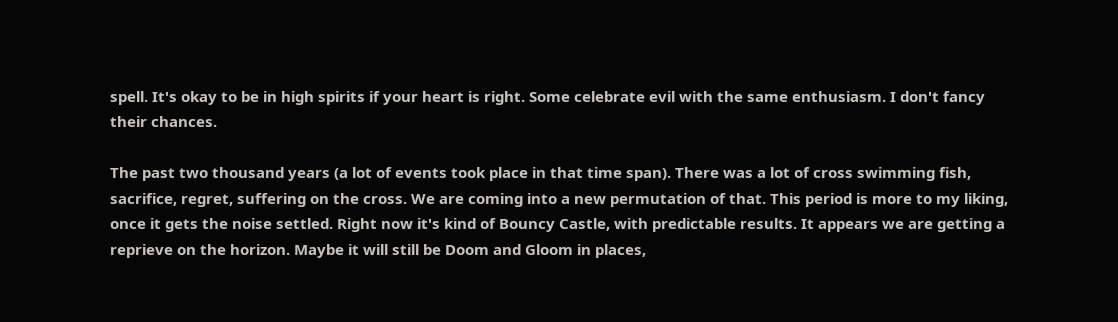spell. It's okay to be in high spirits if your heart is right. Some celebrate evil with the same enthusiasm. I don't fancy their chances.

The past two thousand years (a lot of events took place in that time span). There was a lot of cross swimming fish, sacrifice, regret, suffering on the cross. We are coming into a new permutation of that. This period is more to my liking, once it gets the noise settled. Right now it's kind of Bouncy Castle, with predictable results. It appears we are getting a reprieve on the horizon. Maybe it will still be Doom and Gloom in places,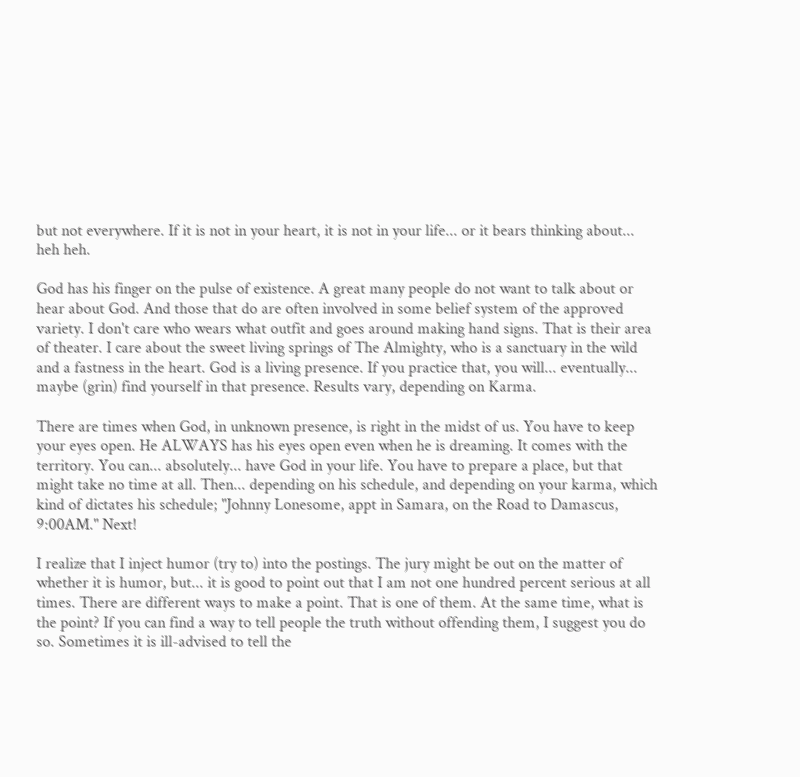but not everywhere. If it is not in your heart, it is not in your life... or it bears thinking about... heh heh.

God has his finger on the pulse of existence. A great many people do not want to talk about or hear about God. And those that do are often involved in some belief system of the approved variety. I don't care who wears what outfit and goes around making hand signs. That is their area of theater. I care about the sweet living springs of The Almighty, who is a sanctuary in the wild and a fastness in the heart. God is a living presence. If you practice that, you will... eventually... maybe (grin) find yourself in that presence. Results vary, depending on Karma.

There are times when God, in unknown presence, is right in the midst of us. You have to keep your eyes open. He ALWAYS has his eyes open even when he is dreaming. It comes with the territory. You can... absolutely... have God in your life. You have to prepare a place, but that might take no time at all. Then... depending on his schedule, and depending on your karma, which kind of dictates his schedule; "Johnny Lonesome, appt in Samara, on the Road to Damascus, 9:00AM." Next!

I realize that I inject humor (try to) into the postings. The jury might be out on the matter of whether it is humor, but... it is good to point out that I am not one hundred percent serious at all times. There are different ways to make a point. That is one of them. At the same time, what is the point? If you can find a way to tell people the truth without offending them, I suggest you do so. Sometimes it is ill-advised to tell the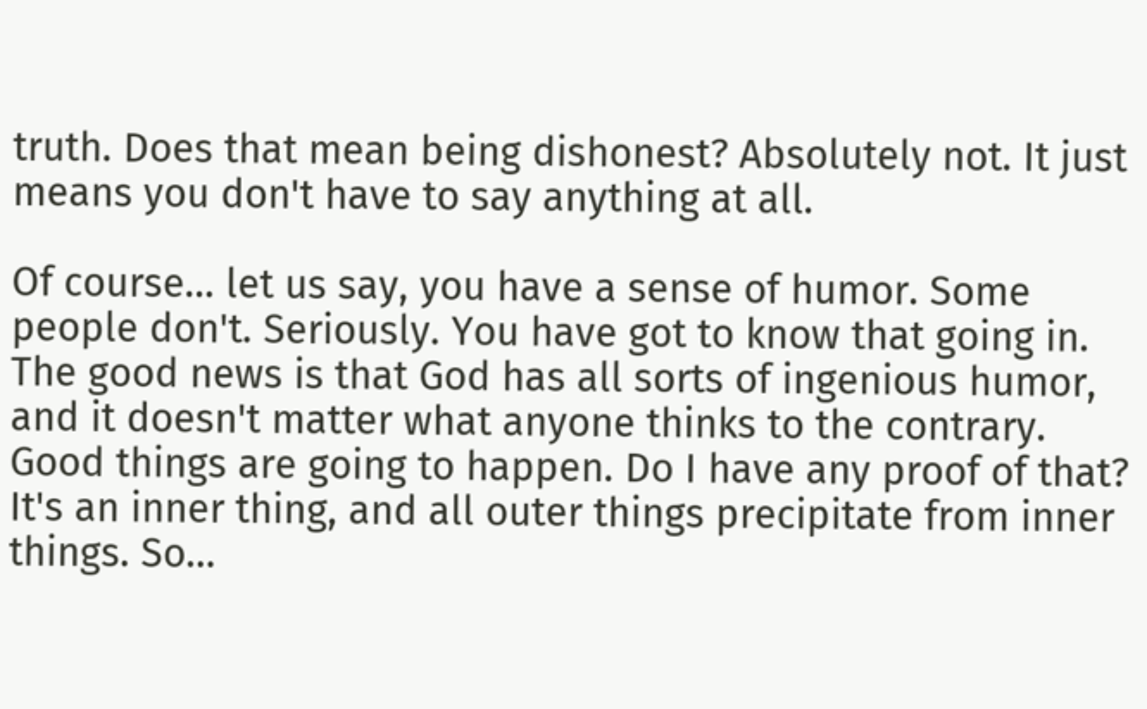truth. Does that mean being dishonest? Absolutely not. It just means you don't have to say anything at all.

Of course... let us say, you have a sense of humor. Some people don't. Seriously. You have got to know that going in. The good news is that God has all sorts of ingenious humor, and it doesn't matter what anyone thinks to the contrary. Good things are going to happen. Do I have any proof of that? It's an inner thing, and all outer things precipitate from inner things. So...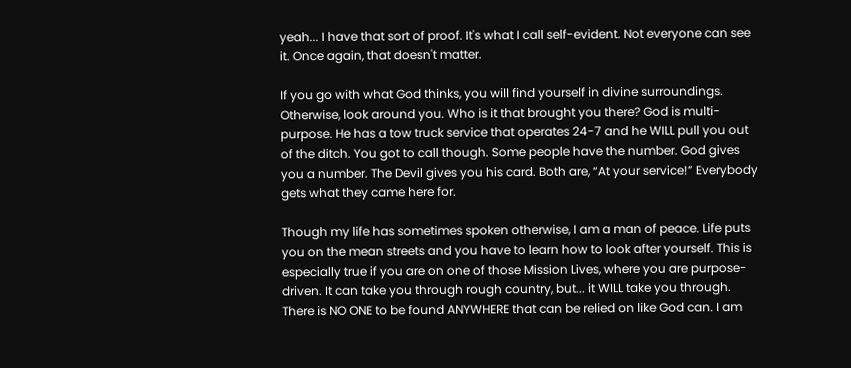yeah... I have that sort of proof. It's what I call self-evident. Not everyone can see it. Once again, that doesn't matter.

If you go with what God thinks, you will find yourself in divine surroundings. Otherwise, look around you. Who is it that brought you there? God is multi-purpose. He has a tow truck service that operates 24-7 and he WILL pull you out of the ditch. You got to call though. Some people have the number. God gives you a number. The Devil gives you his card. Both are, “At your service!” Everybody gets what they came here for.

Though my life has sometimes spoken otherwise, I am a man of peace. Life puts you on the mean streets and you have to learn how to look after yourself. This is especially true if you are on one of those Mission Lives, where you are purpose-driven. It can take you through rough country, but... it WILL take you through. There is NO ONE to be found ANYWHERE that can be relied on like God can. I am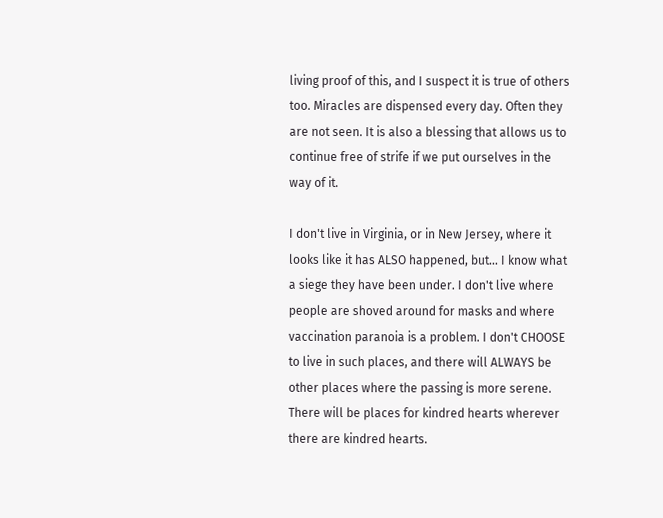living proof of this, and I suspect it is true of others too. Miracles are dispensed every day. Often they are not seen. It is also a blessing that allows us to continue free of strife if we put ourselves in the way of it.

I don't live in Virginia, or in New Jersey, where it looks like it has ALSO happened, but... I know what a siege they have been under. I don't live where people are shoved around for masks and where vaccination paranoia is a problem. I don't CHOOSE to live in such places, and there will ALWAYS be other places where the passing is more serene. There will be places for kindred hearts wherever there are kindred hearts.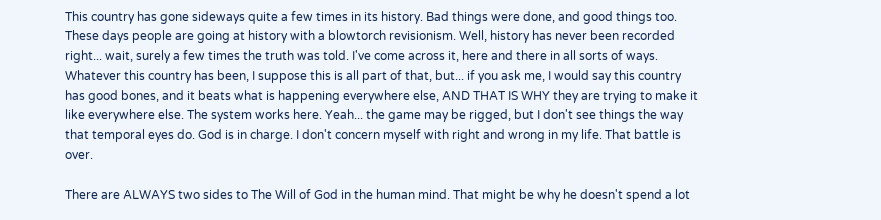This country has gone sideways quite a few times in its history. Bad things were done, and good things too. These days people are going at history with a blowtorch revisionism. Well, history has never been recorded right... wait, surely a few times the truth was told. I've come across it, here and there in all sorts of ways. Whatever this country has been, I suppose this is all part of that, but... if you ask me, I would say this country has good bones, and it beats what is happening everywhere else, AND THAT IS WHY they are trying to make it like everywhere else. The system works here. Yeah... the game may be rigged, but I don't see things the way that temporal eyes do. God is in charge. I don't concern myself with right and wrong in my life. That battle is over.

There are ALWAYS two sides to The Will of God in the human mind. That might be why he doesn't spend a lot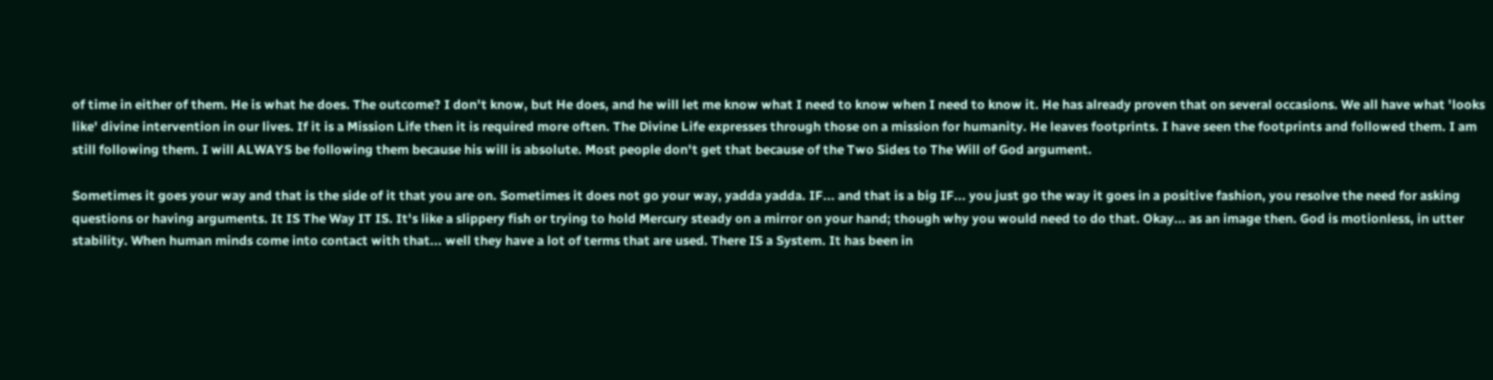of time in either of them. He is what he does. The outcome? I don't know, but He does, and he will let me know what I need to know when I need to know it. He has already proven that on several occasions. We all have what 'looks like' divine intervention in our lives. If it is a Mission Life then it is required more often. The Divine Life expresses through those on a mission for humanity. He leaves footprints. I have seen the footprints and followed them. I am still following them. I will ALWAYS be following them because his will is absolute. Most people don't get that because of the Two Sides to The Will of God argument.

Sometimes it goes your way and that is the side of it that you are on. Sometimes it does not go your way, yadda yadda. IF... and that is a big IF... you just go the way it goes in a positive fashion, you resolve the need for asking questions or having arguments. It IS The Way IT IS. It's like a slippery fish or trying to hold Mercury steady on a mirror on your hand; though why you would need to do that. Okay... as an image then. God is motionless, in utter stability. When human minds come into contact with that... well they have a lot of terms that are used. There IS a System. It has been in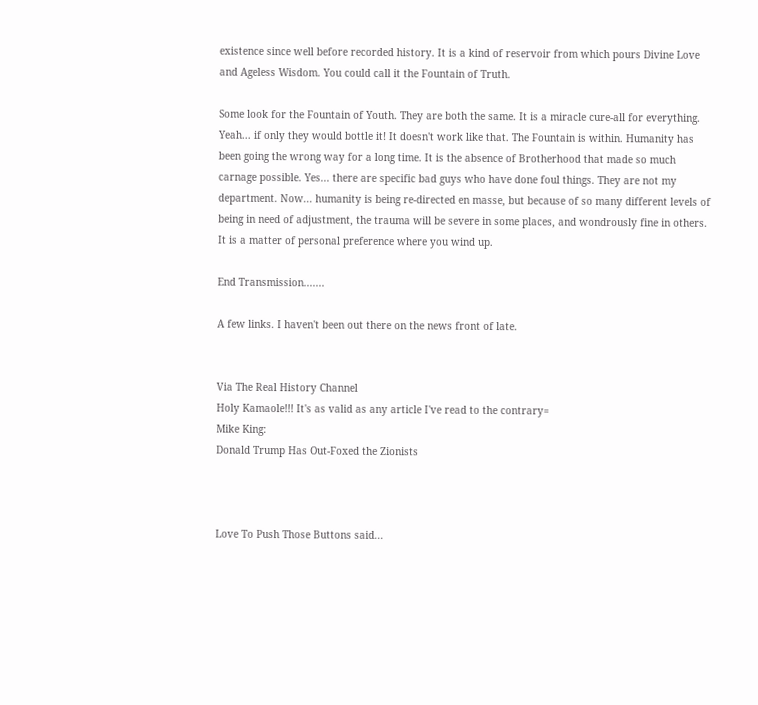existence since well before recorded history. It is a kind of reservoir from which pours Divine Love and Ageless Wisdom. You could call it the Fountain of Truth.

Some look for the Fountain of Youth. They are both the same. It is a miracle cure-all for everything. Yeah... if only they would bottle it! It doesn't work like that. The Fountain is within. Humanity has been going the wrong way for a long time. It is the absence of Brotherhood that made so much carnage possible. Yes... there are specific bad guys who have done foul things. They are not my department. Now... humanity is being re-directed en masse, but because of so many different levels of being in need of adjustment, the trauma will be severe in some places, and wondrously fine in others. It is a matter of personal preference where you wind up.

End Transmission.......

A few links. I haven't been out there on the news front of late.


Via The Real History Channel
Holy Kamaole!!! It's as valid as any article I've read to the contrary=
Mike King:
Donald Trump Has Out-Foxed the Zionists



Love To Push Those Buttons said...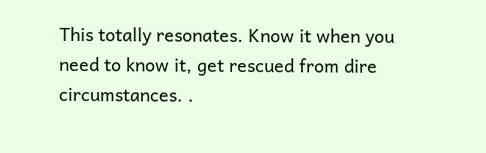This totally resonates. Know it when you need to know it, get rescued from dire circumstances. .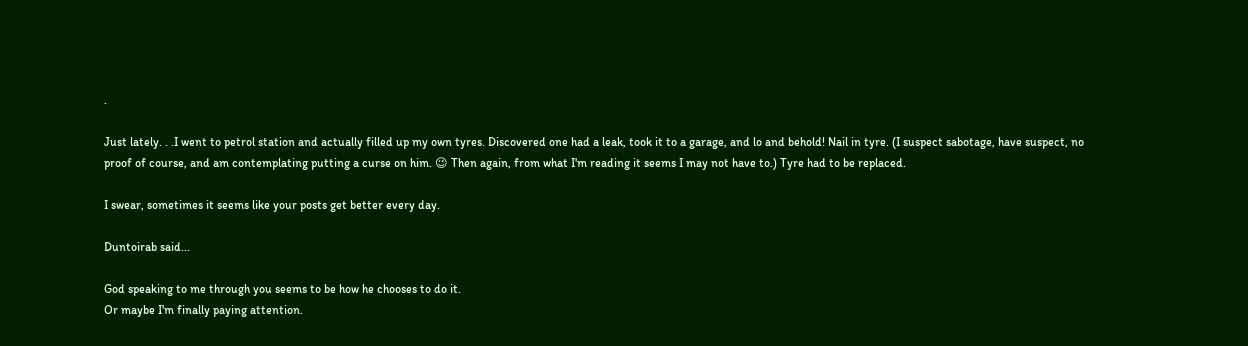.

Just lately. . .I went to petrol station and actually filled up my own tyres. Discovered one had a leak, took it to a garage, and lo and behold! Nail in tyre. (I suspect sabotage, have suspect, no proof of course, and am contemplating putting a curse on him. 😉 Then again, from what I'm reading it seems I may not have to.) Tyre had to be replaced.

I swear, sometimes it seems like your posts get better every day.

Duntoirab said...

God speaking to me through you seems to be how he chooses to do it.
Or maybe I'm finally paying attention.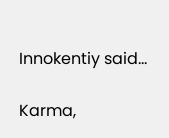Innokentiy said...

Karma,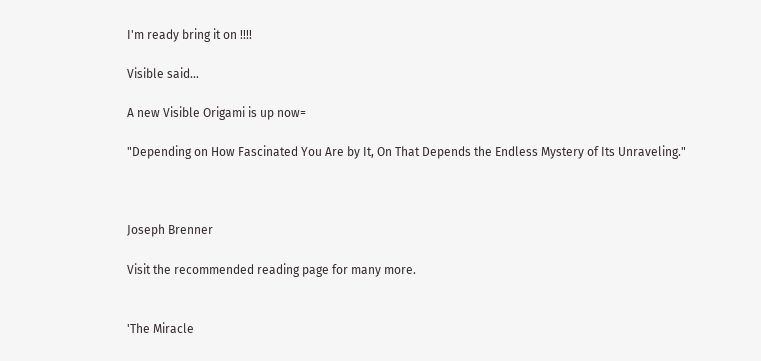I'm ready bring it on !!!!

Visible said...

A new Visible Origami is up now=

"Depending on How Fascinated You Are by It, On That Depends the Endless Mystery of Its Unraveling."



Joseph Brenner

Visit the recommended reading page for many more.


'The Miracle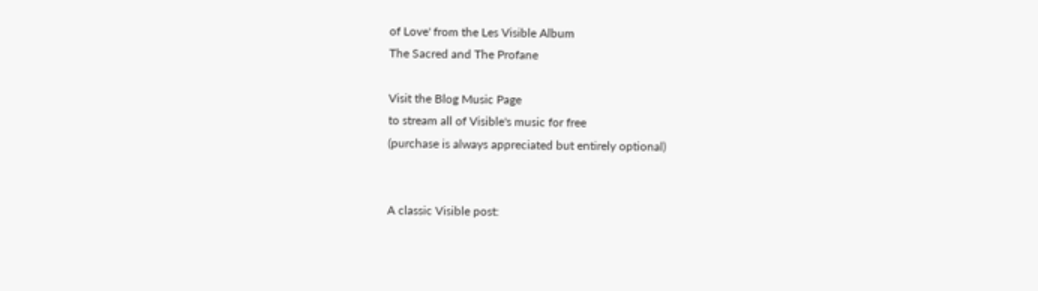of Love' from the Les Visible Album
The Sacred and The Profane

Visit the Blog Music Page
to stream all of Visible's music for free
(purchase is always appreciated but entirely optional)


A classic Visible post: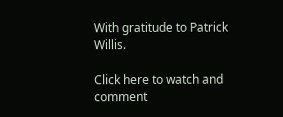With gratitude to Patrick Willis.

Click here to watch and comment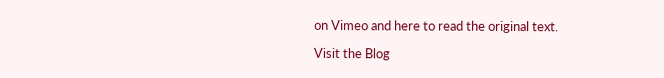on Vimeo and here to read the original text.

Visit the Blog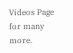Videos Page for many more.